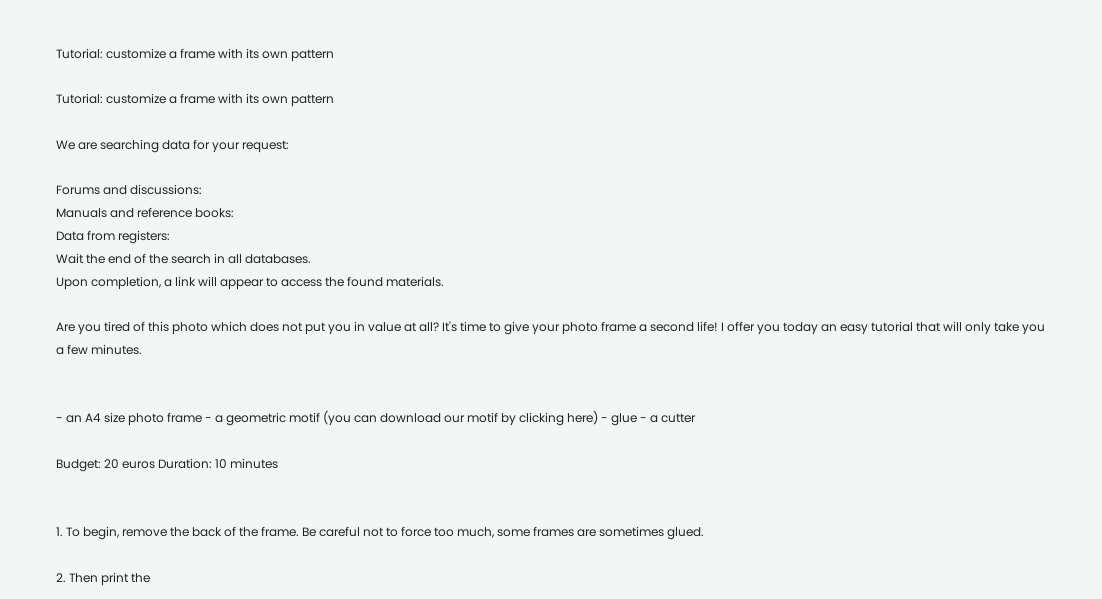Tutorial: customize a frame with its own pattern

Tutorial: customize a frame with its own pattern

We are searching data for your request:

Forums and discussions:
Manuals and reference books:
Data from registers:
Wait the end of the search in all databases.
Upon completion, a link will appear to access the found materials.

Are you tired of this photo which does not put you in value at all? It's time to give your photo frame a second life! I offer you today an easy tutorial that will only take you a few minutes.


- an A4 size photo frame - a geometric motif (you can download our motif by clicking here) - glue - a cutter

Budget: 20 euros Duration: 10 minutes


1. To begin, remove the back of the frame. Be careful not to force too much, some frames are sometimes glued.

2. Then print the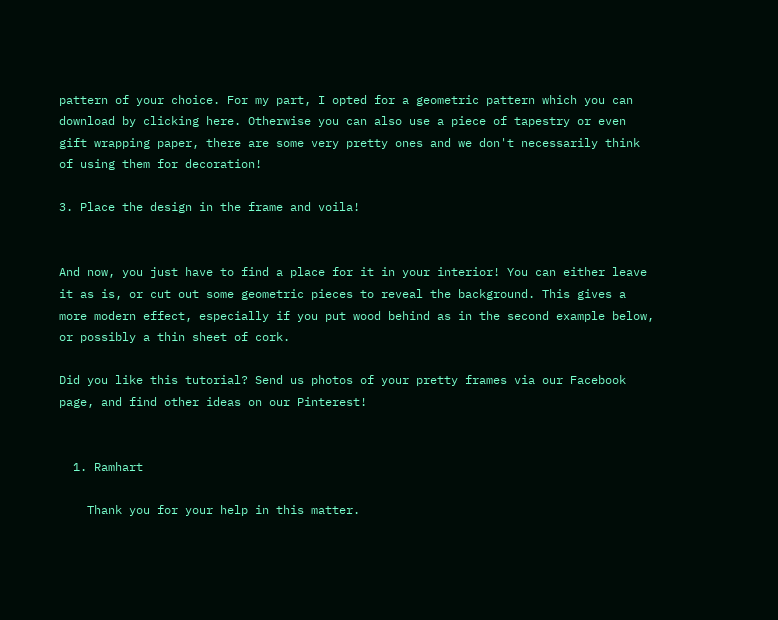pattern of your choice. For my part, I opted for a geometric pattern which you can download by clicking here. Otherwise you can also use a piece of tapestry or even gift wrapping paper, there are some very pretty ones and we don't necessarily think of using them for decoration!

3. Place the design in the frame and voila!


And now, you just have to find a place for it in your interior! You can either leave it as is, or cut out some geometric pieces to reveal the background. This gives a more modern effect, especially if you put wood behind as in the second example below, or possibly a thin sheet of cork.

Did you like this tutorial? Send us photos of your pretty frames via our Facebook page, and find other ideas on our Pinterest!


  1. Ramhart

    Thank you for your help in this matter.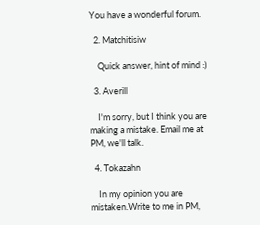You have a wonderful forum.

  2. Matchitisiw

    Quick answer, hint of mind :)

  3. Averill

    I'm sorry, but I think you are making a mistake. Email me at PM, we'll talk.

  4. Tokazahn

    In my opinion you are mistaken.Write to me in PM,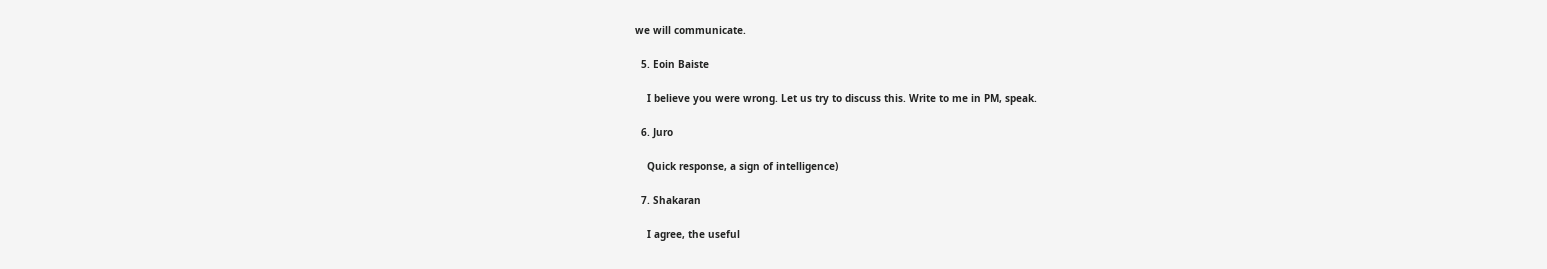we will communicate.

  5. Eoin Baiste

    I believe you were wrong. Let us try to discuss this. Write to me in PM, speak.

  6. Juro

    Quick response, a sign of intelligence)

  7. Shakaran

    I agree, the useful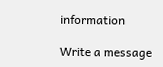information

Write a message